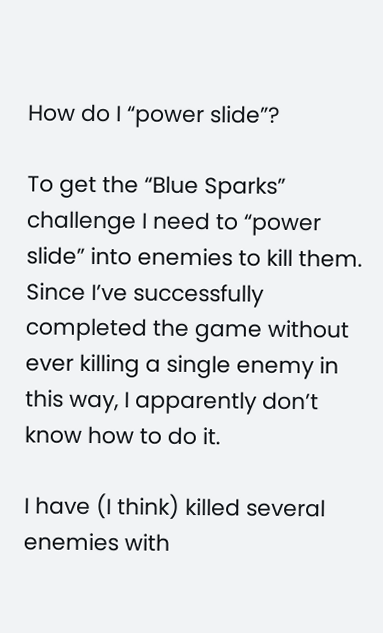How do I “power slide”?

To get the “Blue Sparks” challenge I need to “power slide” into enemies to kill them. Since I’ve successfully completed the game without ever killing a single enemy in this way, I apparently don’t know how to do it.

I have (I think) killed several enemies with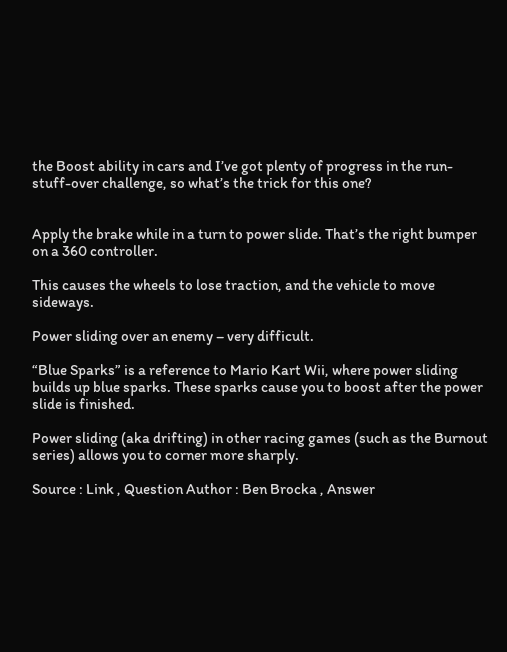the Boost ability in cars and I’ve got plenty of progress in the run-stuff-over challenge, so what’s the trick for this one?


Apply the brake while in a turn to power slide. That’s the right bumper on a 360 controller.

This causes the wheels to lose traction, and the vehicle to move sideways.

Power sliding over an enemy – very difficult.

“Blue Sparks” is a reference to Mario Kart Wii, where power sliding builds up blue sparks. These sparks cause you to boost after the power slide is finished.

Power sliding (aka drifting) in other racing games (such as the Burnout series) allows you to corner more sharply.

Source : Link , Question Author : Ben Brocka , Answer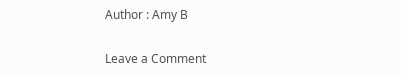Author : Amy B

Leave a Comment